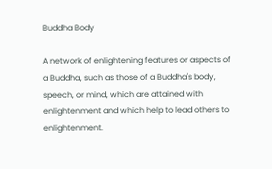Buddha Body

A network of enlightening features or aspects of a Buddha, such as those of a Buddha's body, speech, or mind, which are attained with enlightenment and which help to lead others to enlightenment.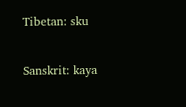Tibetan: sku

Sanskrit: kaya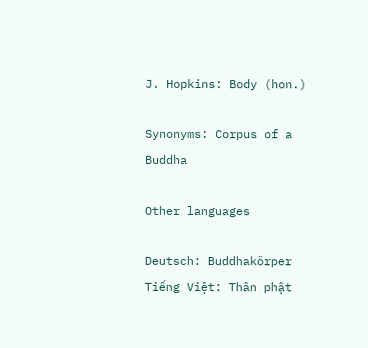J. Hopkins: Body (hon.)

Synonyms: Corpus of a Buddha

Other languages

Deutsch: Buddhakörper
Tiếng Việt: Thân phật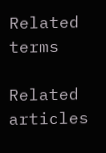Related terms

Related articles